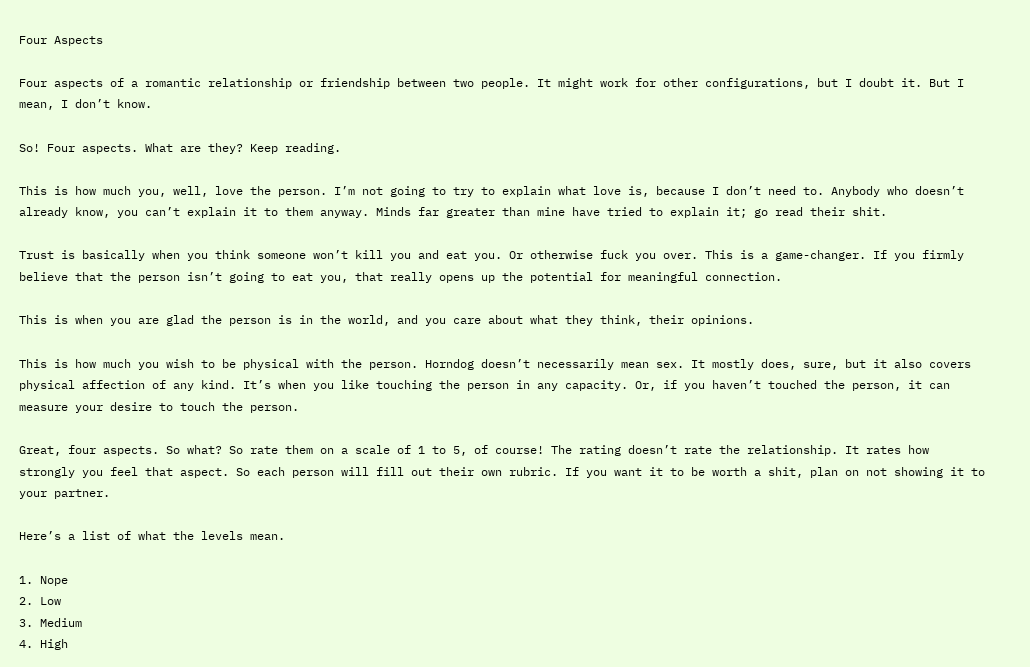Four Aspects

Four aspects of a romantic relationship or friendship between two people. It might work for other configurations, but I doubt it. But I mean, I don’t know.

So! Four aspects. What are they? Keep reading.

This is how much you, well, love the person. I’m not going to try to explain what love is, because I don’t need to. Anybody who doesn’t already know, you can’t explain it to them anyway. Minds far greater than mine have tried to explain it; go read their shit.

Trust is basically when you think someone won’t kill you and eat you. Or otherwise fuck you over. This is a game-changer. If you firmly believe that the person isn’t going to eat you, that really opens up the potential for meaningful connection.

This is when you are glad the person is in the world, and you care about what they think, their opinions.

This is how much you wish to be physical with the person. Horndog doesn’t necessarily mean sex. It mostly does, sure, but it also covers physical affection of any kind. It’s when you like touching the person in any capacity. Or, if you haven’t touched the person, it can measure your desire to touch the person.

Great, four aspects. So what? So rate them on a scale of 1 to 5, of course! The rating doesn’t rate the relationship. It rates how strongly you feel that aspect. So each person will fill out their own rubric. If you want it to be worth a shit, plan on not showing it to your partner.

Here’s a list of what the levels mean.

1. Nope
2. Low
3. Medium
4. High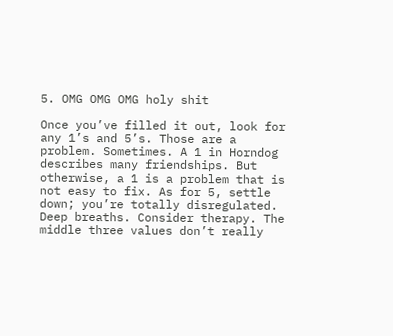5. OMG OMG OMG holy shit

Once you’ve filled it out, look for any 1’s and 5’s. Those are a problem. Sometimes. A 1 in Horndog describes many friendships. But otherwise, a 1 is a problem that is not easy to fix. As for 5, settle down; you’re totally disregulated. Deep breaths. Consider therapy. The middle three values don’t really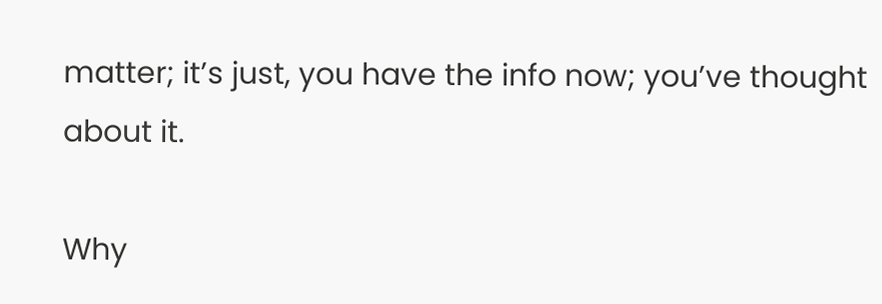matter; it’s just, you have the info now; you’ve thought about it.

Why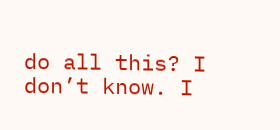do all this? I don’t know. I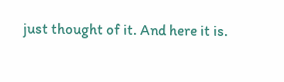just thought of it. And here it is.